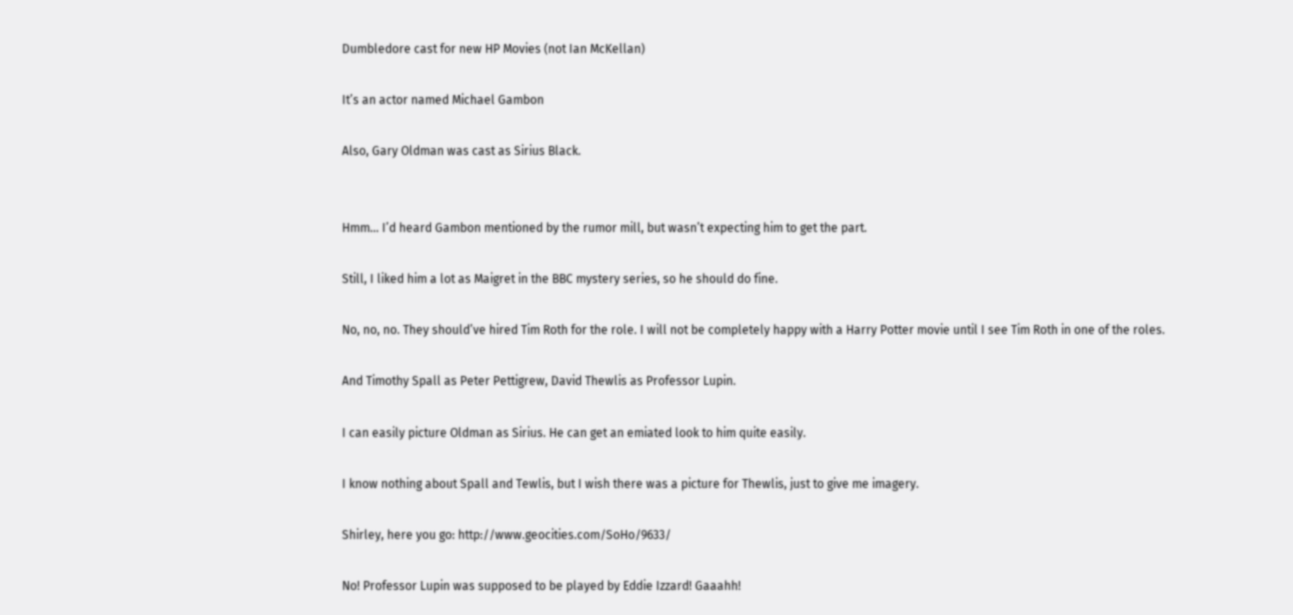Dumbledore cast for new HP Movies (not Ian McKellan)

It’s an actor named Michael Gambon

Also, Gary Oldman was cast as Sirius Black.


Hmm… I’d heard Gambon mentioned by the rumor mill, but wasn’t expecting him to get the part.

Still, I liked him a lot as Maigret in the BBC mystery series, so he should do fine.

No, no, no. They should’ve hired Tim Roth for the role. I will not be completely happy with a Harry Potter movie until I see Tim Roth in one of the roles.

And Timothy Spall as Peter Pettigrew, David Thewlis as Professor Lupin.

I can easily picture Oldman as Sirius. He can get an emiated look to him quite easily.

I know nothing about Spall and Tewlis, but I wish there was a picture for Thewlis, just to give me imagery.

Shirley, here you go: http://www.geocities.com/SoHo/9633/

No! Professor Lupin was supposed to be played by Eddie Izzard! Gaaahh!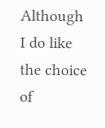Although I do like the choice of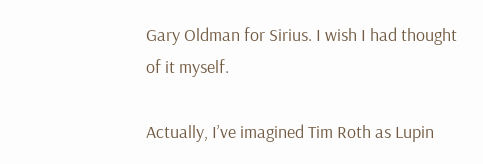Gary Oldman for Sirius. I wish I had thought of it myself.

Actually, I’ve imagined Tim Roth as Lupin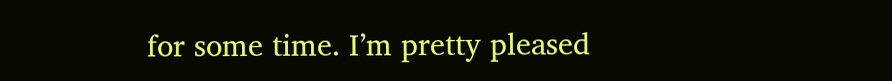for some time. I’m pretty pleased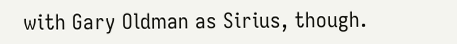with Gary Oldman as Sirius, though.